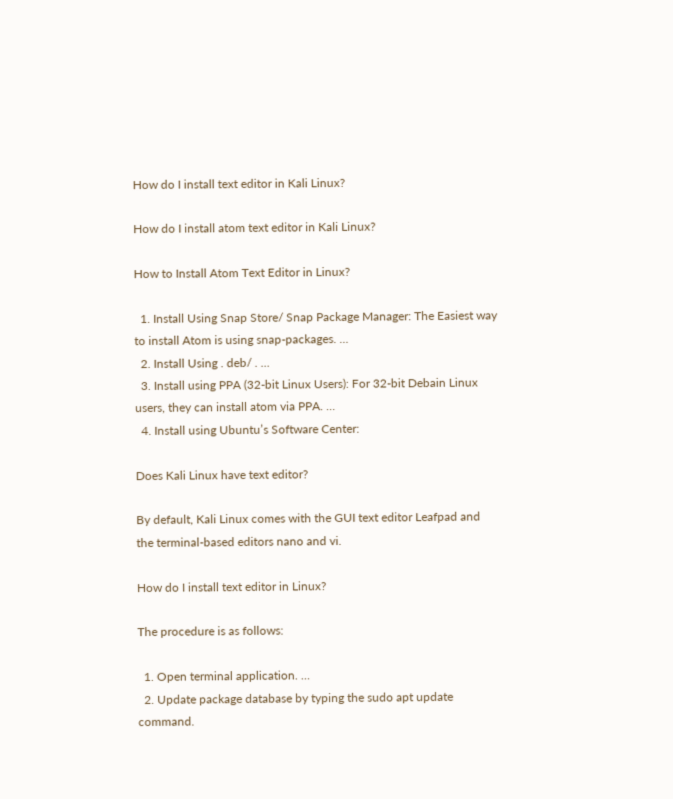How do I install text editor in Kali Linux?

How do I install atom text editor in Kali Linux?

How to Install Atom Text Editor in Linux?

  1. Install Using Snap Store/ Snap Package Manager: The Easiest way to install Atom is using snap-packages. …
  2. Install Using . deb/ . …
  3. Install using PPA (32-bit Linux Users): For 32-bit Debain Linux users, they can install atom via PPA. …
  4. Install using Ubuntu’s Software Center:

Does Kali Linux have text editor?

By default, Kali Linux comes with the GUI text editor Leafpad and the terminal-based editors nano and vi.

How do I install text editor in Linux?

The procedure is as follows:

  1. Open terminal application. …
  2. Update package database by typing the sudo apt update command.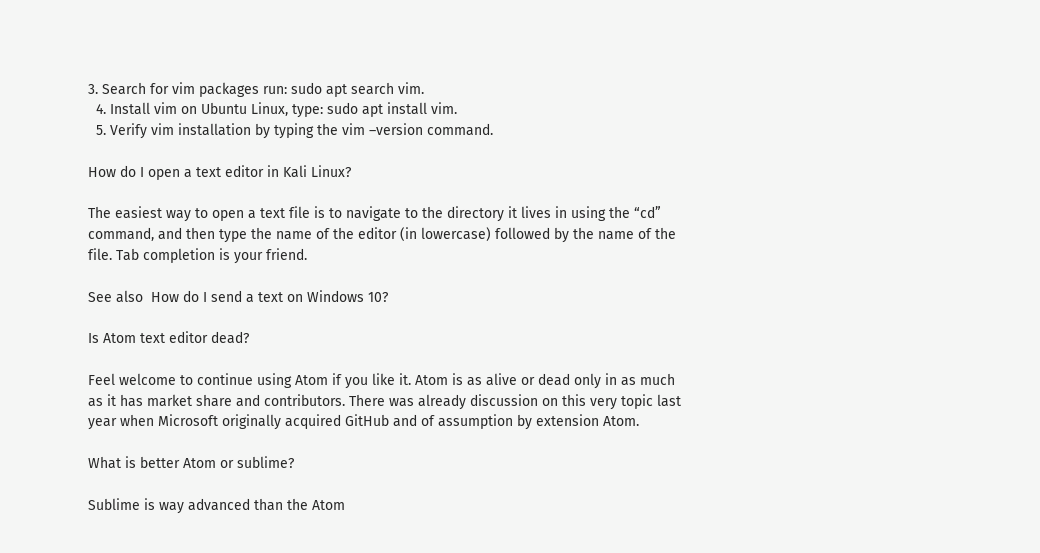3. Search for vim packages run: sudo apt search vim.
  4. Install vim on Ubuntu Linux, type: sudo apt install vim.
  5. Verify vim installation by typing the vim –version command.

How do I open a text editor in Kali Linux?

The easiest way to open a text file is to navigate to the directory it lives in using the “cd” command, and then type the name of the editor (in lowercase) followed by the name of the file. Tab completion is your friend.

See also  How do I send a text on Windows 10?

Is Atom text editor dead?

Feel welcome to continue using Atom if you like it. Atom is as alive or dead only in as much as it has market share and contributors. There was already discussion on this very topic last year when Microsoft originally acquired GitHub and of assumption by extension Atom.

What is better Atom or sublime?

Sublime is way advanced than the Atom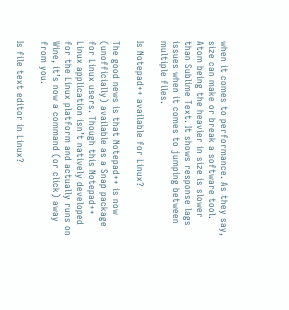when it comes to performance. As they say, size can make or break a software tool. Atom being the heavier in size is slower than Sublime Text. It shows response lags issues when it comes to jumping between multiple files.

Is Notepad++ available for Linux?

The good news is that Notepad++ is now (unofficially) available as a Snap package for Linux users. Though this Notepad++ Linux application isn’t natively developed for the Linux platform and actually runs on Wine, it’s now a command (or click) away from you.

Is file text editor in Linux?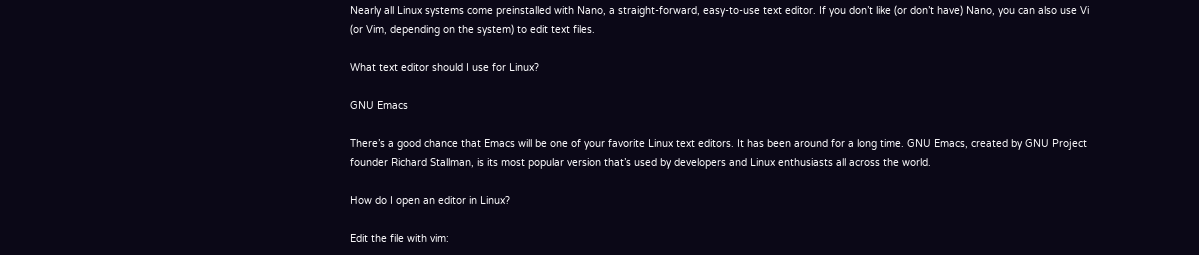Nearly all Linux systems come preinstalled with Nano, a straight-forward, easy-to-use text editor. If you don’t like (or don’t have) Nano, you can also use Vi (or Vim, depending on the system) to edit text files.

What text editor should I use for Linux?

GNU Emacs

There’s a good chance that Emacs will be one of your favorite Linux text editors. It has been around for a long time. GNU Emacs, created by GNU Project founder Richard Stallman, is its most popular version that’s used by developers and Linux enthusiasts all across the world.

How do I open an editor in Linux?

Edit the file with vim: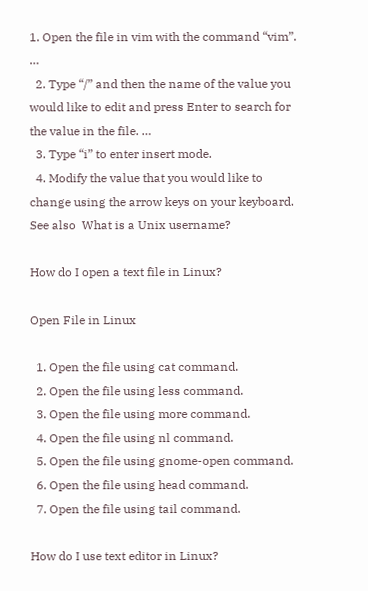1. Open the file in vim with the command “vim”. …
  2. Type “/” and then the name of the value you would like to edit and press Enter to search for the value in the file. …
  3. Type “i” to enter insert mode.
  4. Modify the value that you would like to change using the arrow keys on your keyboard.
See also  What is a Unix username?

How do I open a text file in Linux?

Open File in Linux

  1. Open the file using cat command.
  2. Open the file using less command.
  3. Open the file using more command.
  4. Open the file using nl command.
  5. Open the file using gnome-open command.
  6. Open the file using head command.
  7. Open the file using tail command.

How do I use text editor in Linux?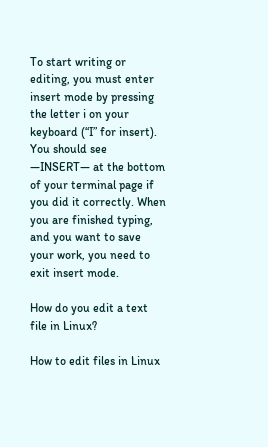To start writing or editing, you must enter insert mode by pressing the letter i on your keyboard (“I” for insert). You should see —INSERT— at the bottom of your terminal page if you did it correctly. When you are finished typing, and you want to save your work, you need to exit insert mode.

How do you edit a text file in Linux?

How to edit files in Linux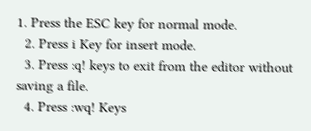1. Press the ESC key for normal mode.
  2. Press i Key for insert mode.
  3. Press :q! keys to exit from the editor without saving a file.
  4. Press :wq! Keys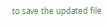to save the updated file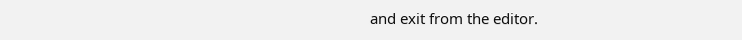and exit from the editor.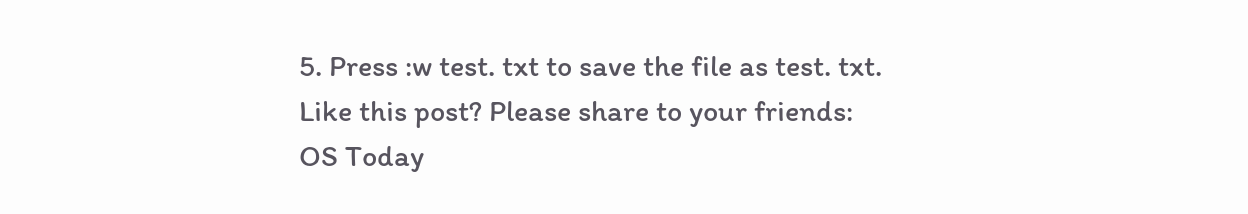5. Press :w test. txt to save the file as test. txt.
Like this post? Please share to your friends:
OS Today